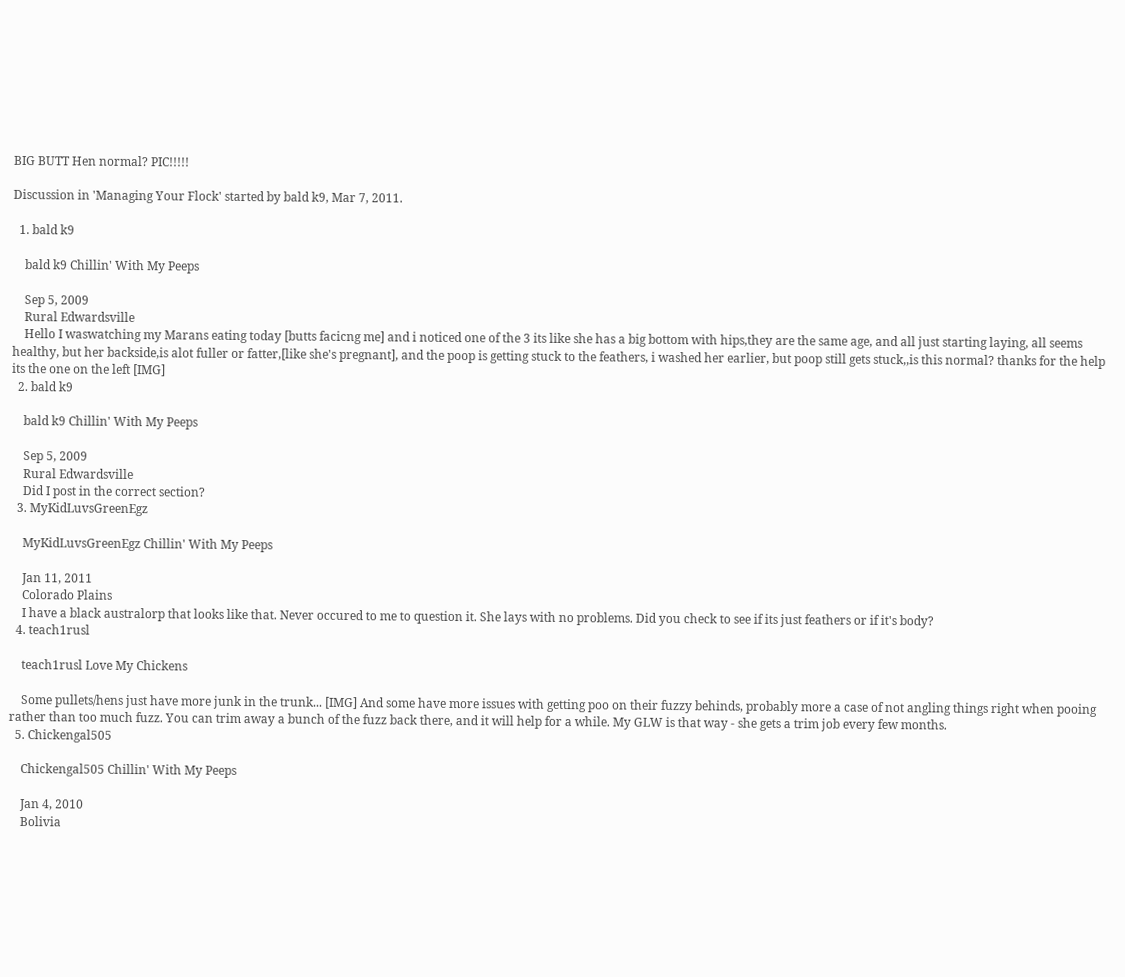BIG BUTT Hen normal? PIC!!!!!

Discussion in 'Managing Your Flock' started by bald k9, Mar 7, 2011.

  1. bald k9

    bald k9 Chillin' With My Peeps

    Sep 5, 2009
    Rural Edwardsville
    Hello I waswatching my Marans eating today [butts facicng me] and i noticed one of the 3 its like she has a big bottom with hips,they are the same age, and all just starting laying, all seems healthy, but her backside,is alot fuller or fatter,[like she's pregnant], and the poop is getting stuck to the feathers, i washed her earlier, but poop still gets stuck,,is this normal? thanks for the help its the one on the left [IMG]
  2. bald k9

    bald k9 Chillin' With My Peeps

    Sep 5, 2009
    Rural Edwardsville
    Did I post in the correct section?
  3. MyKidLuvsGreenEgz

    MyKidLuvsGreenEgz Chillin' With My Peeps

    Jan 11, 2011
    Colorado Plains
    I have a black australorp that looks like that. Never occured to me to question it. She lays with no problems. Did you check to see if its just feathers or if it's body?
  4. teach1rusl

    teach1rusl Love My Chickens

    Some pullets/hens just have more junk in the trunk... [IMG] And some have more issues with getting poo on their fuzzy behinds, probably more a case of not angling things right when pooing rather than too much fuzz. You can trim away a bunch of the fuzz back there, and it will help for a while. My GLW is that way - she gets a trim job every few months.
  5. Chickengal505

    Chickengal505 Chillin' With My Peeps

    Jan 4, 2010
    Bolivia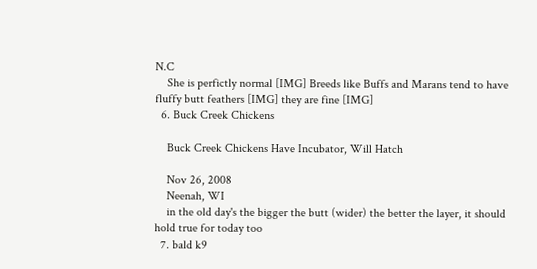N.C
    She is perfictly normal [IMG] Breeds like Buffs and Marans tend to have fluffy butt feathers [IMG] they are fine [IMG]
  6. Buck Creek Chickens

    Buck Creek Chickens Have Incubator, Will Hatch

    Nov 26, 2008
    Neenah, WI
    in the old day's the bigger the butt (wider) the better the layer, it should hold true for today too
  7. bald k9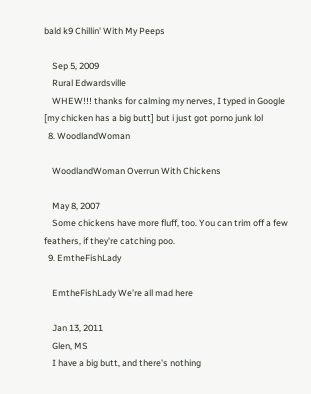bald k9 Chillin' With My Peeps

    Sep 5, 2009
    Rural Edwardsville
    WHEW!!! thanks for calming my nerves, I typed in Google [my chicken has a big butt] but i just got porno junk lol
  8. WoodlandWoman

    WoodlandWoman Overrun With Chickens

    May 8, 2007
    Some chickens have more fluff, too. You can trim off a few feathers, if they're catching poo.
  9. EmtheFishLady

    EmtheFishLady We're all mad here

    Jan 13, 2011
    Glen, MS
    I have a big butt, and there's nothing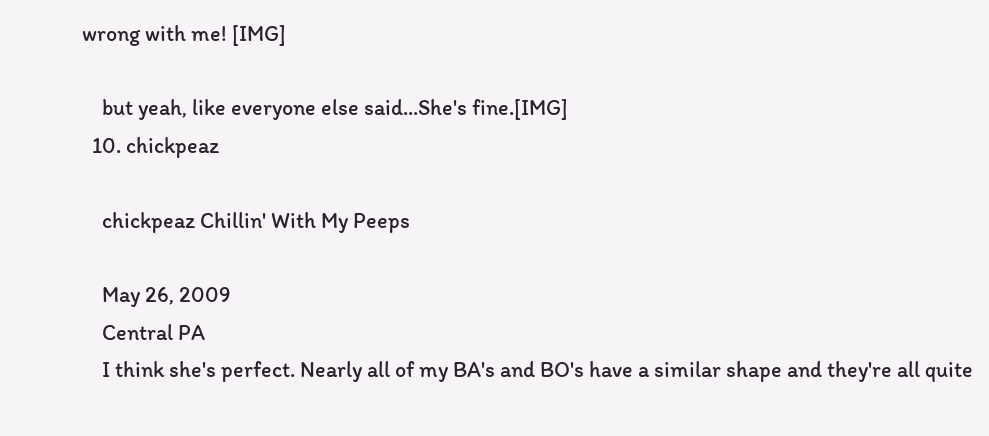wrong with me! [IMG]

    but yeah, like everyone else said...She's fine.[IMG]
  10. chickpeaz

    chickpeaz Chillin' With My Peeps

    May 26, 2009
    Central PA
    I think she's perfect. Nearly all of my BA's and BO's have a similar shape and they're all quite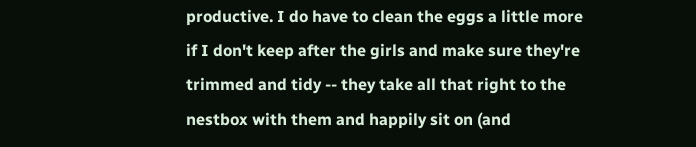productive. I do have to clean the eggs a little more if I don't keep after the girls and make sure they're trimmed and tidy -- they take all that right to the nestbox with them and happily sit on (and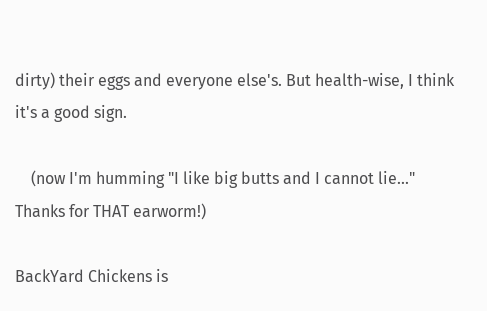dirty) their eggs and everyone else's. But health-wise, I think it's a good sign.

    (now I'm humming "I like big butts and I cannot lie..." Thanks for THAT earworm!)

BackYard Chickens is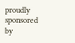proudly sponsored by